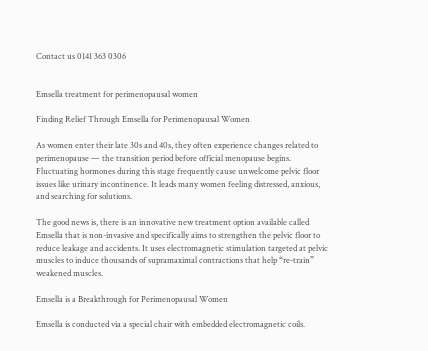Contact us 0141 363 0306


Emsella treatment for perimenopausal women

Finding Relief Through Emsella for Perimenopausal Women

As women enter their late 30s and 40s, they often experience changes related to perimenopause — the transition period before official menopause begins. Fluctuating hormones during this stage frequently cause unwelcome pelvic floor issues like urinary incontinence. It leads many women feeling distressed, anxious, and searching for solutions.

The good news is, there is an innovative new treatment option available called Emsella that is non-invasive and specifically aims to strengthen the pelvic floor to reduce leakage and accidents. It uses electromagnetic stimulation targeted at pelvic muscles to induce thousands of supramaximal contractions that help “re-train” weakened muscles.

Emsella is a Breakthrough for Perimenopausal Women

Emsella is conducted via a special chair with embedded electromagnetic coils.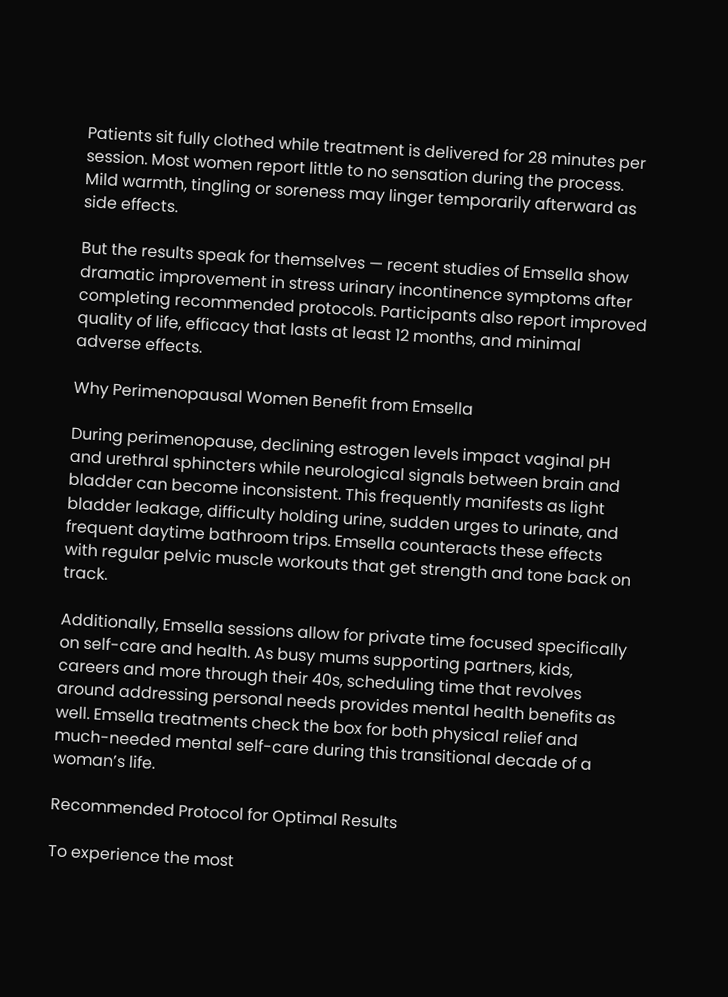Patients sit fully clothed while treatment is delivered for 28 minutes per session. Most women report little to no sensation during the process. Mild warmth, tingling or soreness may linger temporarily afterward as side effects.

But the results speak for themselves — recent studies of Emsella show dramatic improvement in stress urinary incontinence symptoms after completing recommended protocols. Participants also report improved quality of life, efficacy that lasts at least 12 months, and minimal adverse effects.

Why Perimenopausal Women Benefit from Emsella

During perimenopause, declining estrogen levels impact vaginal pH and urethral sphincters while neurological signals between brain and bladder can become inconsistent. This frequently manifests as light bladder leakage, difficulty holding urine, sudden urges to urinate, and frequent daytime bathroom trips. Emsella counteracts these effects with regular pelvic muscle workouts that get strength and tone back on track.

Additionally, Emsella sessions allow for private time focused specifically on self-care and health. As busy mums supporting partners, kids, careers and more through their 40s, scheduling time that revolves around addressing personal needs provides mental health benefits as well. Emsella treatments check the box for both physical relief and much-needed mental self-care during this transitional decade of a woman’s life.

Recommended Protocol for Optimal Results

To experience the most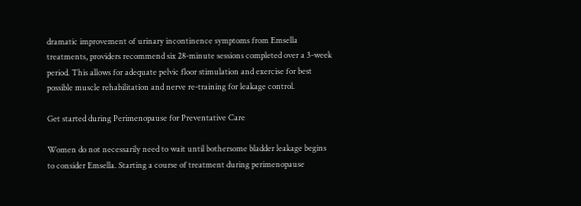dramatic improvement of urinary incontinence symptoms from Emsella treatments, providers recommend six 28-minute sessions completed over a 3-week period. This allows for adequate pelvic floor stimulation and exercise for best possible muscle rehabilitation and nerve re-training for leakage control.

Get started during Perimenopause for Preventative Care

Women do not necessarily need to wait until bothersome bladder leakage begins to consider Emsella. Starting a course of treatment during perimenopause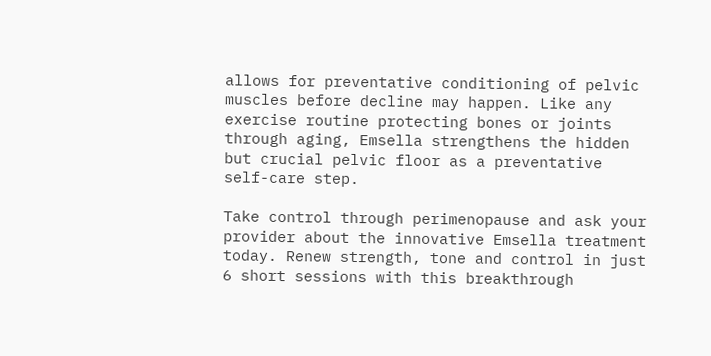allows for preventative conditioning of pelvic muscles before decline may happen. Like any exercise routine protecting bones or joints through aging, Emsella strengthens the hidden but crucial pelvic floor as a preventative self-care step.

Take control through perimenopause and ask your provider about the innovative Emsella treatment today. Renew strength, tone and control in just 6 short sessions with this breakthrough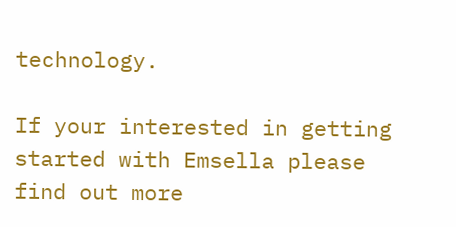technology.

If your interested in getting started with Emsella please find out more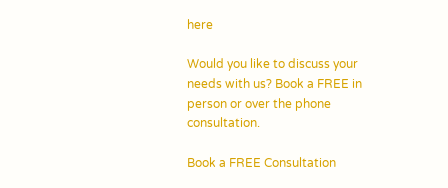here

Would you like to discuss your needs with us? Book a FREE in person or over the phone consultation.

Book a FREE Consultation